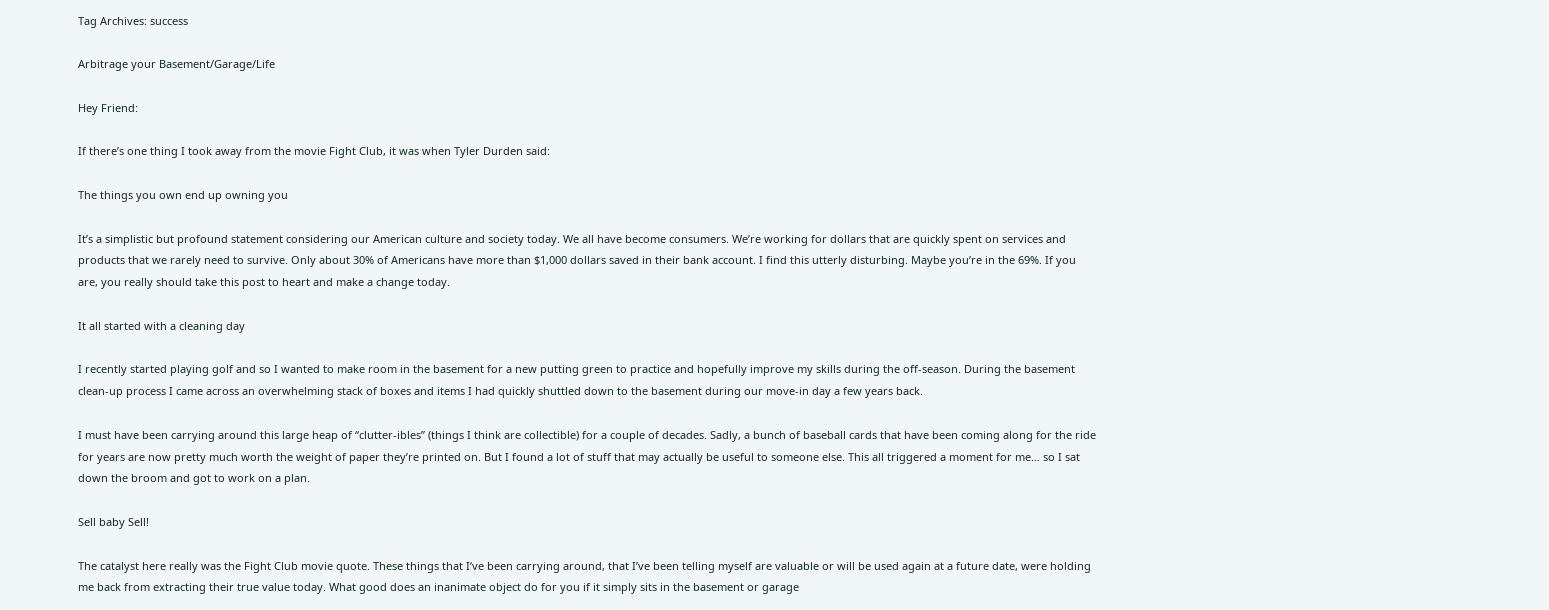Tag Archives: success

Arbitrage your Basement/Garage/Life

Hey Friend:

If there’s one thing I took away from the movie Fight Club, it was when Tyler Durden said:

The things you own end up owning you

It’s a simplistic but profound statement considering our American culture and society today. We all have become consumers. We’re working for dollars that are quickly spent on services and products that we rarely need to survive. Only about 30% of Americans have more than $1,000 dollars saved in their bank account. I find this utterly disturbing. Maybe you’re in the 69%. If you are, you really should take this post to heart and make a change today.

It all started with a cleaning day

I recently started playing golf and so I wanted to make room in the basement for a new putting green to practice and hopefully improve my skills during the off-season. During the basement clean-up process I came across an overwhelming stack of boxes and items I had quickly shuttled down to the basement during our move-in day a few years back.

I must have been carrying around this large heap of “clutter-ibles” (things I think are collectible) for a couple of decades. Sadly, a bunch of baseball cards that have been coming along for the ride for years are now pretty much worth the weight of paper they’re printed on. But I found a lot of stuff that may actually be useful to someone else. This all triggered a moment for me… so I sat down the broom and got to work on a plan.

Sell baby Sell!

The catalyst here really was the Fight Club movie quote. These things that I’ve been carrying around, that I’ve been telling myself are valuable or will be used again at a future date, were holding me back from extracting their true value today. What good does an inanimate object do for you if it simply sits in the basement or garage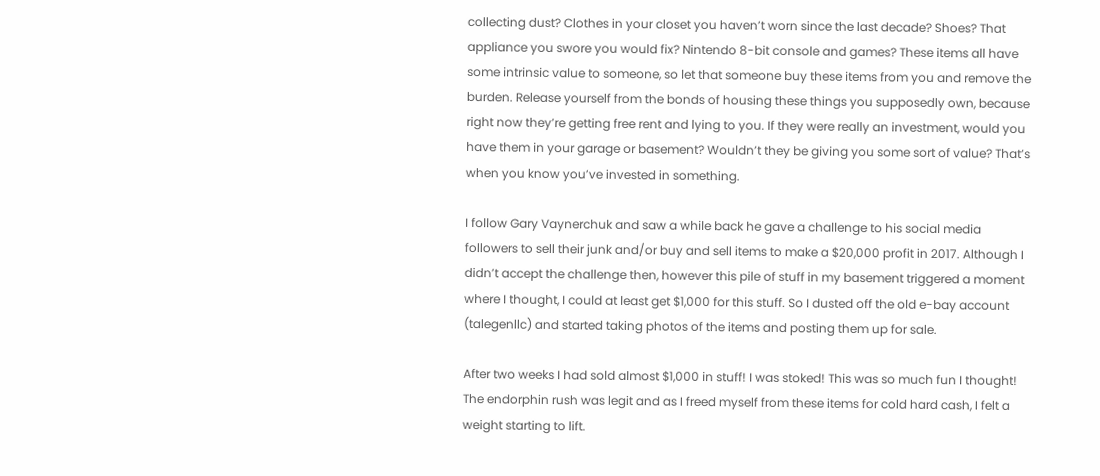collecting dust? Clothes in your closet you haven’t worn since the last decade? Shoes? That appliance you swore you would fix? Nintendo 8-bit console and games? These items all have some intrinsic value to someone, so let that someone buy these items from you and remove the burden. Release yourself from the bonds of housing these things you supposedly own, because right now they’re getting free rent and lying to you. If they were really an investment, would you have them in your garage or basement? Wouldn’t they be giving you some sort of value? That’s when you know you’ve invested in something.

I follow Gary Vaynerchuk and saw a while back he gave a challenge to his social media followers to sell their junk and/or buy and sell items to make a $20,000 profit in 2017. Although I didn’t accept the challenge then, however this pile of stuff in my basement triggered a moment where I thought, I could at least get $1,000 for this stuff. So I dusted off the old e-bay account (talegenllc) and started taking photos of the items and posting them up for sale.

After two weeks I had sold almost $1,000 in stuff! I was stoked! This was so much fun I thought! The endorphin rush was legit and as I freed myself from these items for cold hard cash, I felt a weight starting to lift.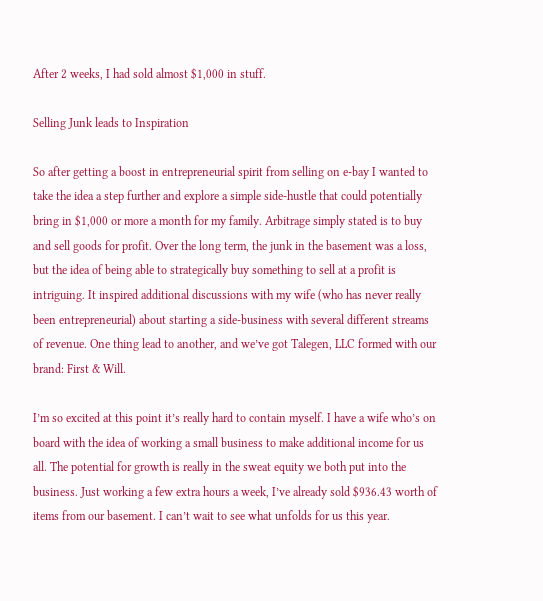After 2 weeks, I had sold almost $1,000 in stuff.

Selling Junk leads to Inspiration

So after getting a boost in entrepreneurial spirit from selling on e-bay I wanted to take the idea a step further and explore a simple side-hustle that could potentially bring in $1,000 or more a month for my family. Arbitrage simply stated is to buy and sell goods for profit. Over the long term, the junk in the basement was a loss, but the idea of being able to strategically buy something to sell at a profit is intriguing. It inspired additional discussions with my wife (who has never really been entrepreneurial) about starting a side-business with several different streams of revenue. One thing lead to another, and we’ve got Talegen, LLC formed with our brand: First & Will.

I’m so excited at this point it’s really hard to contain myself. I have a wife who’s on board with the idea of working a small business to make additional income for us all. The potential for growth is really in the sweat equity we both put into the business. Just working a few extra hours a week, I’ve already sold $936.43 worth of items from our basement. I can’t wait to see what unfolds for us this year.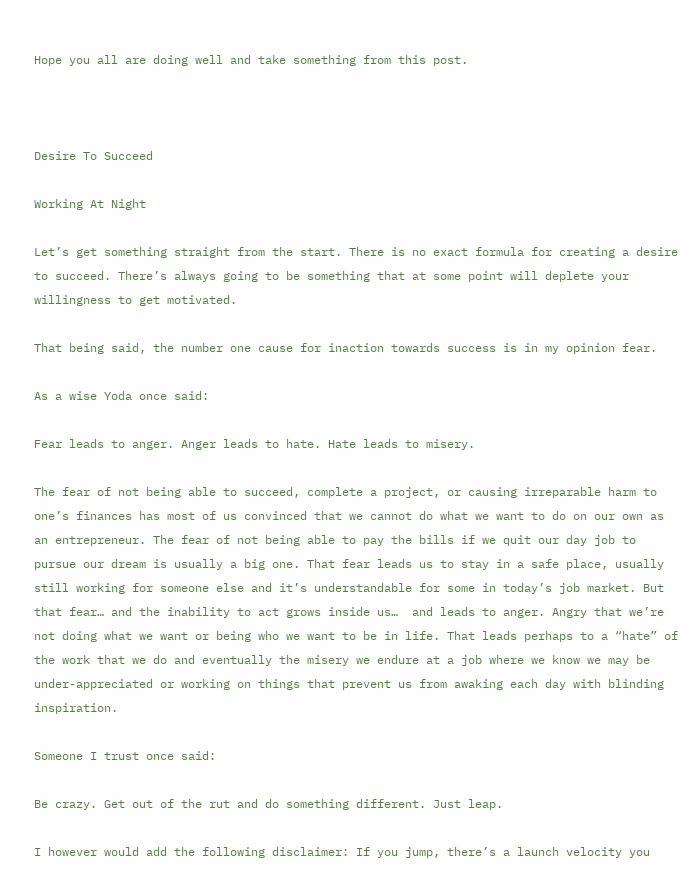Hope you all are doing well and take something from this post.



Desire To Succeed

Working At Night

Let’s get something straight from the start. There is no exact formula for creating a desire to succeed. There’s always going to be something that at some point will deplete your willingness to get motivated.

That being said, the number one cause for inaction towards success is in my opinion fear.

As a wise Yoda once said:

Fear leads to anger. Anger leads to hate. Hate leads to misery.

The fear of not being able to succeed, complete a project, or causing irreparable harm to one’s finances has most of us convinced that we cannot do what we want to do on our own as an entrepreneur. The fear of not being able to pay the bills if we quit our day job to pursue our dream is usually a big one. That fear leads us to stay in a safe place, usually still working for someone else and it’s understandable for some in today’s job market. But that fear… and the inability to act grows inside us…  and leads to anger. Angry that we’re not doing what we want or being who we want to be in life. That leads perhaps to a “hate” of the work that we do and eventually the misery we endure at a job where we know we may be under-appreciated or working on things that prevent us from awaking each day with blinding inspiration.

Someone I trust once said:

Be crazy. Get out of the rut and do something different. Just leap.

I however would add the following disclaimer: If you jump, there’s a launch velocity you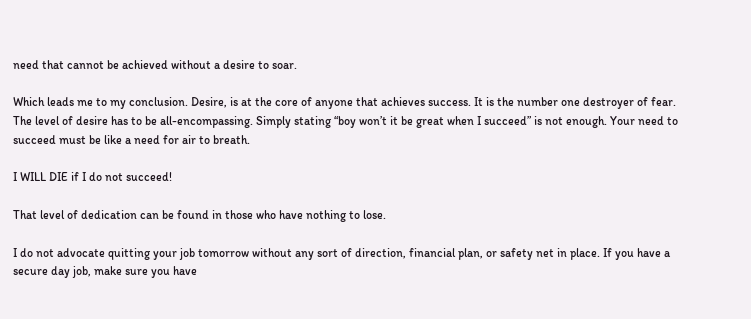need that cannot be achieved without a desire to soar.

Which leads me to my conclusion. Desire, is at the core of anyone that achieves success. It is the number one destroyer of fear. The level of desire has to be all-encompassing. Simply stating “boy won’t it be great when I succeed” is not enough. Your need to succeed must be like a need for air to breath.

I WILL DIE if I do not succeed!

That level of dedication can be found in those who have nothing to lose.

I do not advocate quitting your job tomorrow without any sort of direction, financial plan, or safety net in place. If you have a secure day job, make sure you have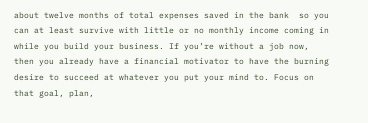about twelve months of total expenses saved in the bank  so you can at least survive with little or no monthly income coming in while you build your business. If you’re without a job now, then you already have a financial motivator to have the burning desire to succeed at whatever you put your mind to. Focus on that goal, plan,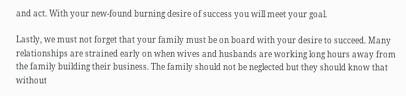and act. With your new-found burning desire of success you will meet your goal.

Lastly, we must not forget that your family must be on board with your desire to succeed. Many relationships are strained early on when wives and husbands are working long hours away from the family building their business. The family should not be neglected but they should know that without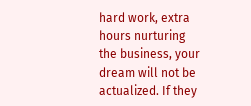hard work, extra hours nurturing the business, your dream will not be actualized. If they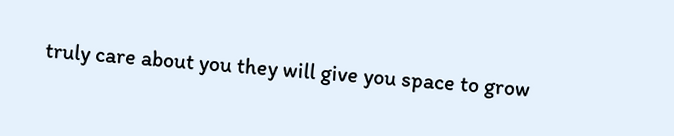truly care about you they will give you space to grow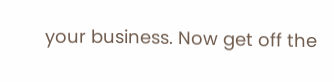your business. Now get off the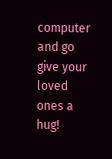computer and go give your loved ones a hug!